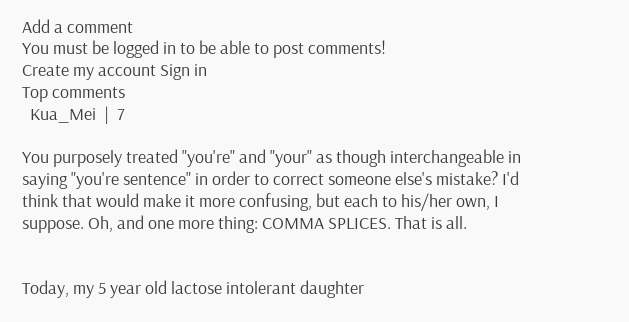Add a comment
You must be logged in to be able to post comments!
Create my account Sign in
Top comments
  Kua_Mei  |  7

You purposely treated "you're" and "your" as though interchangeable in saying "you're sentence" in order to correct someone else's mistake? I'd think that would make it more confusing, but each to his/her own, I suppose. Oh, and one more thing: COMMA SPLICES. That is all.


Today, my 5 year old lactose intolerant daughter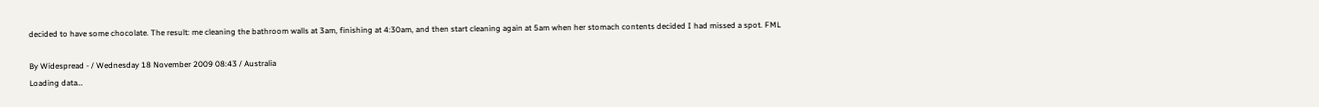decided to have some chocolate. The result: me cleaning the bathroom walls at 3am, finishing at 4:30am, and then start cleaning again at 5am when her stomach contents decided I had missed a spot. FML

By Widespread - / Wednesday 18 November 2009 08:43 / Australia
Loading data…